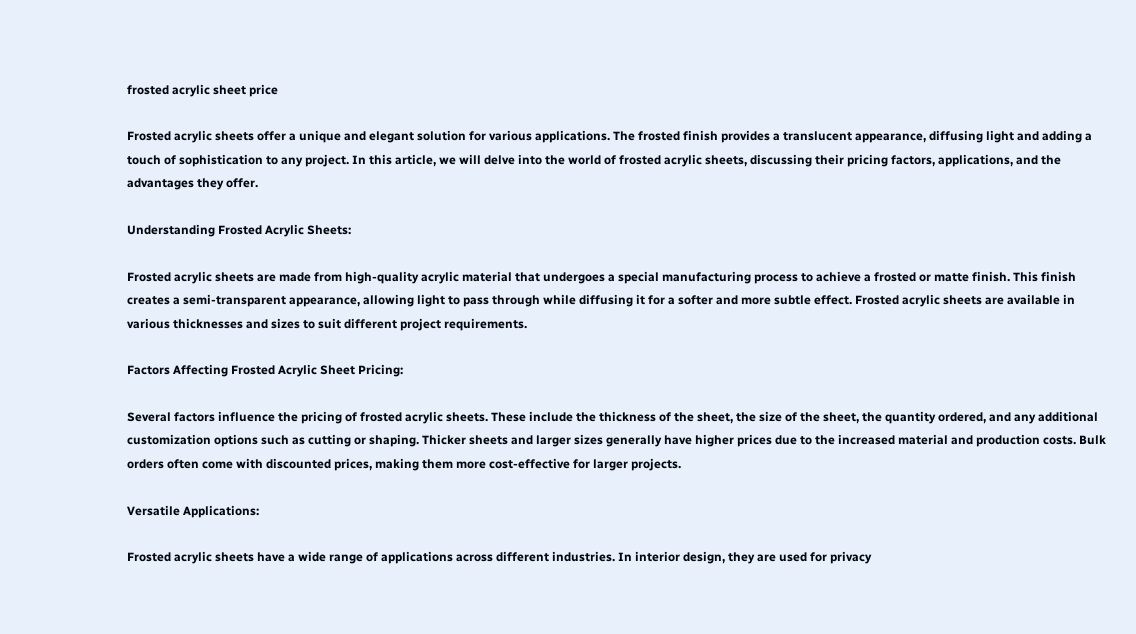frosted acrylic sheet price

Frosted acrylic sheets offer a unique and elegant solution for various applications. The frosted finish provides a translucent appearance, diffusing light and adding a touch of sophistication to any project. In this article, we will delve into the world of frosted acrylic sheets, discussing their pricing factors, applications, and the advantages they offer.

Understanding Frosted Acrylic Sheets:

Frosted acrylic sheets are made from high-quality acrylic material that undergoes a special manufacturing process to achieve a frosted or matte finish. This finish creates a semi-transparent appearance, allowing light to pass through while diffusing it for a softer and more subtle effect. Frosted acrylic sheets are available in various thicknesses and sizes to suit different project requirements.

Factors Affecting Frosted Acrylic Sheet Pricing:

Several factors influence the pricing of frosted acrylic sheets. These include the thickness of the sheet, the size of the sheet, the quantity ordered, and any additional customization options such as cutting or shaping. Thicker sheets and larger sizes generally have higher prices due to the increased material and production costs. Bulk orders often come with discounted prices, making them more cost-effective for larger projects.

Versatile Applications:

Frosted acrylic sheets have a wide range of applications across different industries. In interior design, they are used for privacy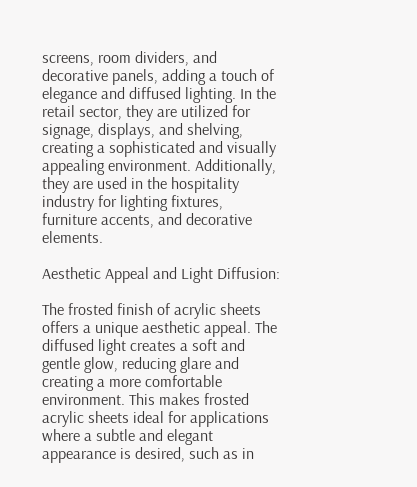screens, room dividers, and decorative panels, adding a touch of elegance and diffused lighting. In the retail sector, they are utilized for signage, displays, and shelving, creating a sophisticated and visually appealing environment. Additionally, they are used in the hospitality industry for lighting fixtures, furniture accents, and decorative elements.

Aesthetic Appeal and Light Diffusion:

The frosted finish of acrylic sheets offers a unique aesthetic appeal. The diffused light creates a soft and gentle glow, reducing glare and creating a more comfortable environment. This makes frosted acrylic sheets ideal for applications where a subtle and elegant appearance is desired, such as in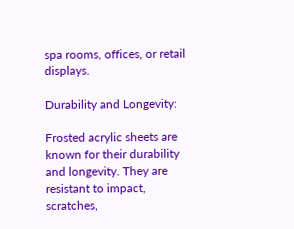spa rooms, offices, or retail displays.

Durability and Longevity:

Frosted acrylic sheets are known for their durability and longevity. They are resistant to impact, scratches,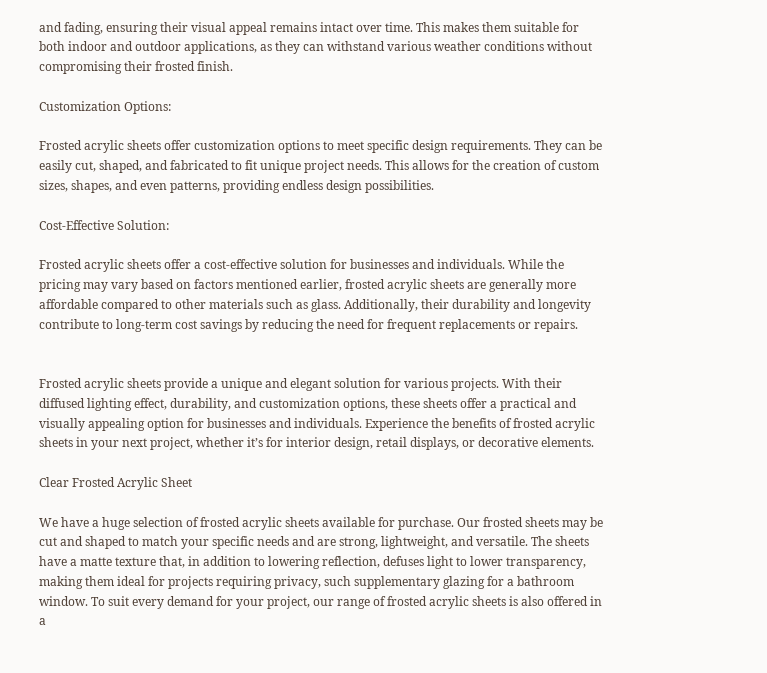and fading, ensuring their visual appeal remains intact over time. This makes them suitable for both indoor and outdoor applications, as they can withstand various weather conditions without compromising their frosted finish.

Customization Options:

Frosted acrylic sheets offer customization options to meet specific design requirements. They can be easily cut, shaped, and fabricated to fit unique project needs. This allows for the creation of custom sizes, shapes, and even patterns, providing endless design possibilities.

Cost-Effective Solution:

Frosted acrylic sheets offer a cost-effective solution for businesses and individuals. While the pricing may vary based on factors mentioned earlier, frosted acrylic sheets are generally more affordable compared to other materials such as glass. Additionally, their durability and longevity contribute to long-term cost savings by reducing the need for frequent replacements or repairs.


Frosted acrylic sheets provide a unique and elegant solution for various projects. With their diffused lighting effect, durability, and customization options, these sheets offer a practical and visually appealing option for businesses and individuals. Experience the benefits of frosted acrylic sheets in your next project, whether it’s for interior design, retail displays, or decorative elements.

Clear Frosted Acrylic Sheet

We have a huge selection of frosted acrylic sheets available for purchase. Our frosted sheets may be cut and shaped to match your specific needs and are strong, lightweight, and versatile. The sheets have a matte texture that, in addition to lowering reflection, defuses light to lower transparency, making them ideal for projects requiring privacy, such supplementary glazing for a bathroom window. To suit every demand for your project, our range of frosted acrylic sheets is also offered in a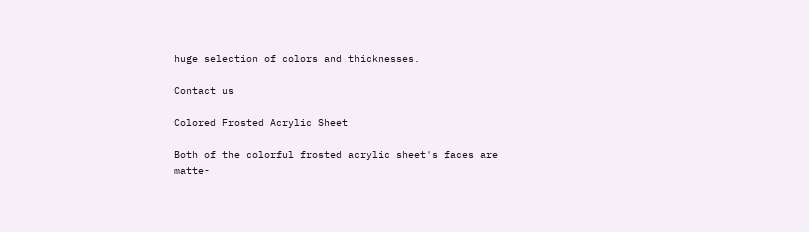huge selection of colors and thicknesses.

Contact us

Colored Frosted Acrylic Sheet

Both of the colorful frosted acrylic sheet's faces are matte-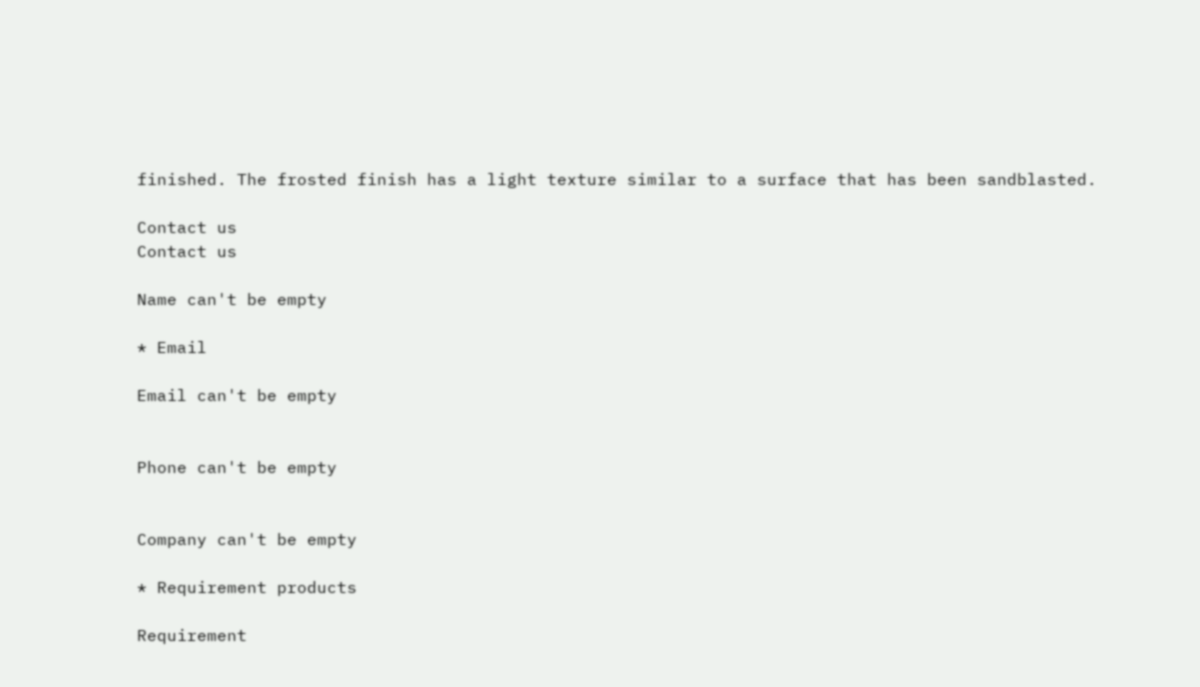finished. The frosted finish has a light texture similar to a surface that has been sandblasted.

Contact us
Contact us

Name can't be empty

* Email

Email can't be empty


Phone can't be empty


Company can't be empty

* Requirement products

Requirement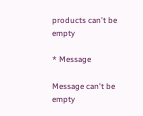products can't be empty

* Message

Message can't be empty